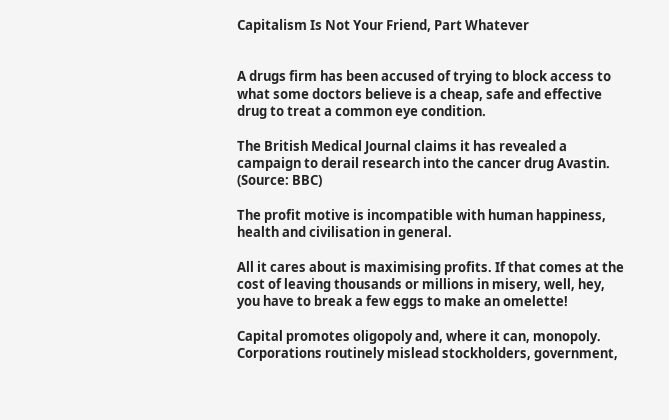Capitalism Is Not Your Friend, Part Whatever


A drugs firm has been accused of trying to block access to what some doctors believe is a cheap, safe and effective drug to treat a common eye condition.

The British Medical Journal claims it has revealed a campaign to derail research into the cancer drug Avastin. (Source: BBC)

The profit motive is incompatible with human happiness, health and civilisation in general.

All it cares about is maximising profits. If that comes at the cost of leaving thousands or millions in misery, well, hey, you have to break a few eggs to make an omelette!

Capital promotes oligopoly and, where it can, monopoly. Corporations routinely mislead stockholders, government,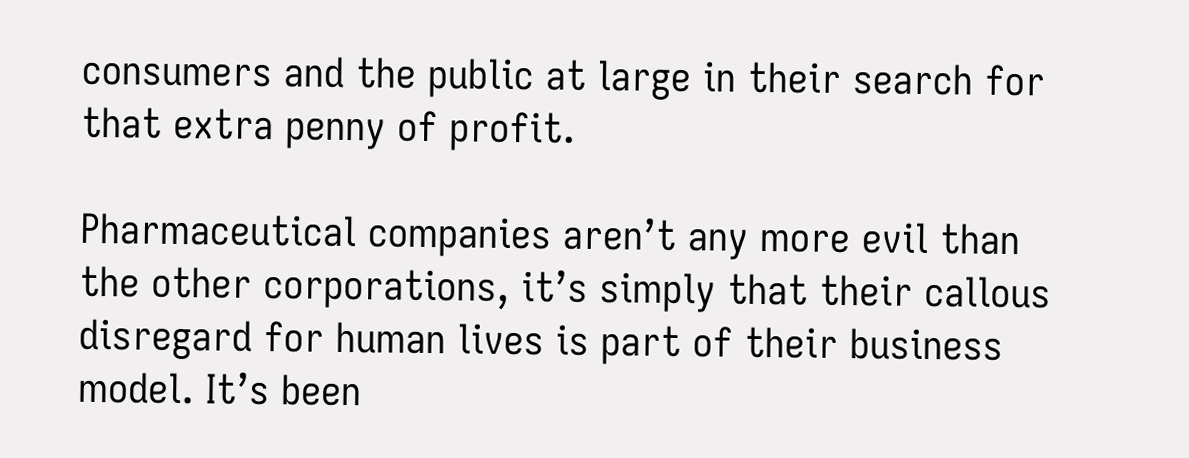consumers and the public at large in their search for that extra penny of profit.

Pharmaceutical companies aren’t any more evil than the other corporations, it’s simply that their callous disregard for human lives is part of their business model. It’s been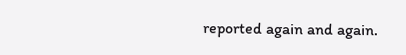reported again and again.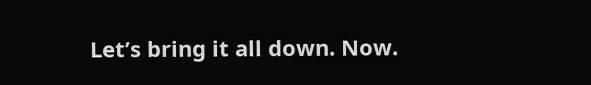Let’s bring it all down. Now.